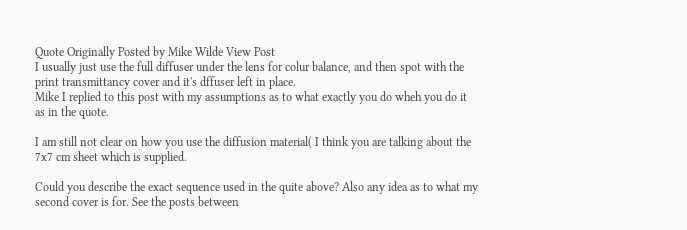Quote Originally Posted by Mike Wilde View Post
I usually just use the full diffuser under the lens for colur balance, and then spot with the print transmittancy cover and it's dffuser left in place.
Mike I replied to this post with my assumptions as to what exactly you do wheh you do it as in the quote.

I am still not clear on how you use the diffusion material( I think you are talking about the 7x7 cm sheet which is supplied.

Could you describe the exact sequence used in the quite above? Also any idea as to what my second cover is for. See the posts between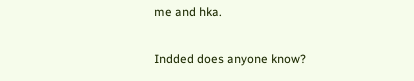me and hka.

Indded does anyone know?